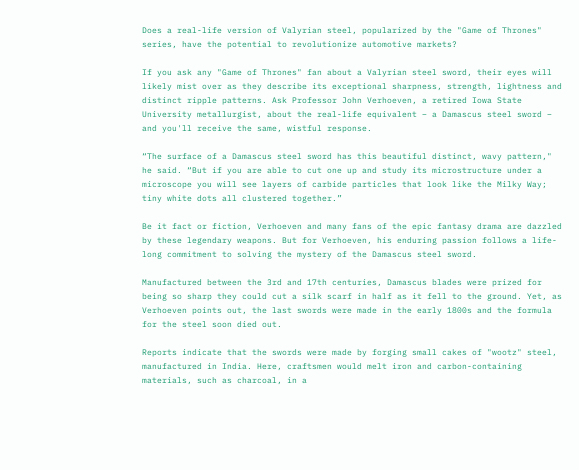Does a real-life version of Valyrian steel, popularized by the "Game of Thrones" series, have the potential to revolutionize automotive markets?

If you ask any "Game of Thrones" fan about a Valyrian steel sword, their eyes will likely mist over as they describe its exceptional sharpness, strength, lightness and distinct ripple patterns. Ask Professor John Verhoeven, a retired Iowa State University metallurgist, about the real-life equivalent – a Damascus steel sword – and you'll receive the same, wistful response.

“The surface of a Damascus steel sword has this beautiful distinct, wavy pattern," he said. “But if you are able to cut one up and study its microstructure under a microscope you will see layers of carbide particles that look like the Milky Way; tiny white dots all clustered together.”

Be it fact or fiction, Verhoeven and many fans of the epic fantasy drama are dazzled by these legendary weapons. But for Verhoeven, his enduring passion follows a life-long commitment to solving the mystery of the Damascus steel sword.

Manufactured between the 3rd and 17th centuries, Damascus blades were prized for being so sharp they could cut a silk scarf in half as it fell to the ground. Yet, as Verhoeven points out, the last swords were made in the early 1800s and the formula for the steel soon died out.

Reports indicate that the swords were made by forging small cakes of "wootz" steel, manufactured in India. Here, craftsmen would melt iron and carbon-containing materials, such as charcoal, in a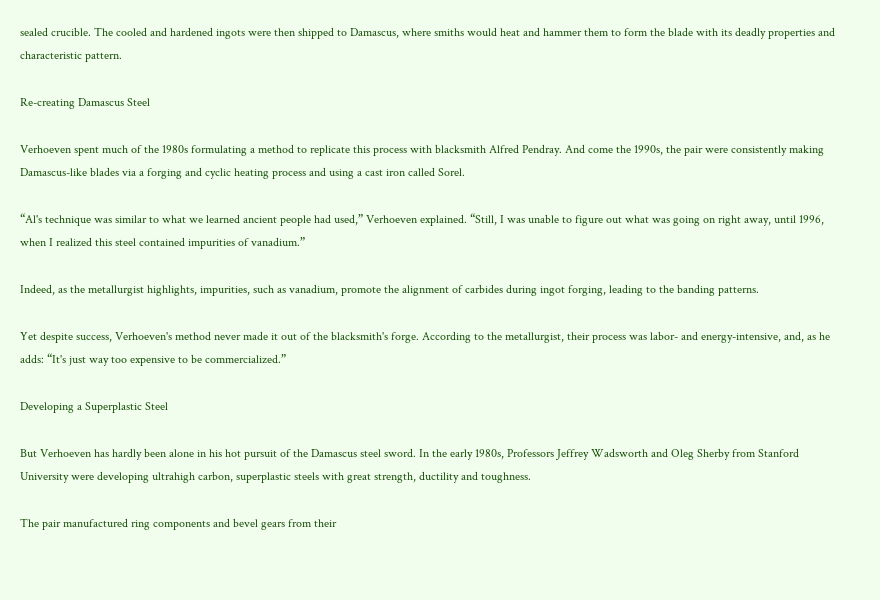sealed crucible. The cooled and hardened ingots were then shipped to Damascus, where smiths would heat and hammer them to form the blade with its deadly properties and characteristic pattern.

Re-creating Damascus Steel

Verhoeven spent much of the 1980s formulating a method to replicate this process with blacksmith Alfred Pendray. And come the 1990s, the pair were consistently making Damascus-like blades via a forging and cyclic heating process and using a cast iron called Sorel.

“Al's technique was similar to what we learned ancient people had used,” Verhoeven explained. “Still, I was unable to figure out what was going on right away, until 1996, when I realized this steel contained impurities of vanadium.”

Indeed, as the metallurgist highlights, impurities, such as vanadium, promote the alignment of carbides during ingot forging, leading to the banding patterns.

Yet despite success, Verhoeven's method never made it out of the blacksmith's forge. According to the metallurgist, their process was labor- and energy-intensive, and, as he adds: “It's just way too expensive to be commercialized.”

Developing a Superplastic Steel

But Verhoeven has hardly been alone in his hot pursuit of the Damascus steel sword. In the early 1980s, Professors Jeffrey Wadsworth and Oleg Sherby from Stanford University were developing ultrahigh carbon, superplastic steels with great strength, ductility and toughness.

The pair manufactured ring components and bevel gears from their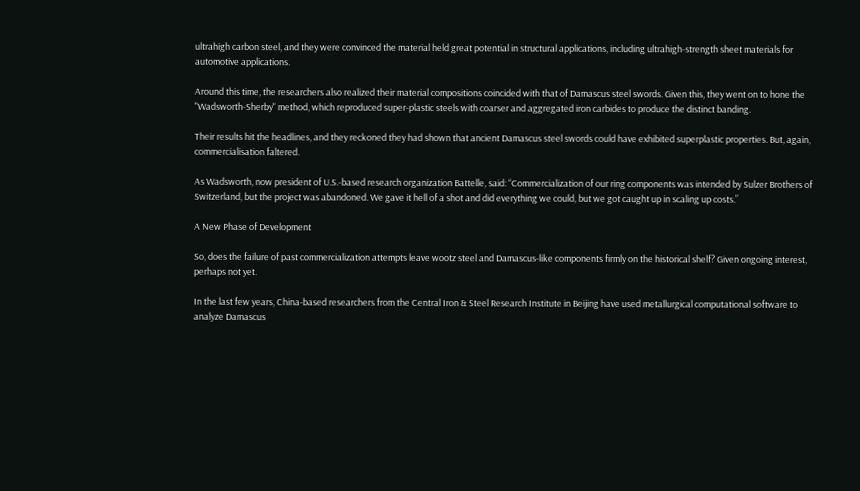ultrahigh carbon steel, and they were convinced the material held great potential in structural applications, including ultrahigh-strength sheet materials for automotive applications.

Around this time, the researchers also realized their material compositions coincided with that of Damascus steel swords. Given this, they went on to hone the "Wadsworth-Sherby" method, which reproduced super-plastic steels with coarser and aggregated iron carbides to produce the distinct banding.

Their results hit the headlines, and they reckoned they had shown that ancient Damascus steel swords could have exhibited superplastic properties. But, again, commercialisation faltered.

As Wadsworth, now president of U.S.-based research organization Battelle, said: “Commercialization of our ring components was intended by Sulzer Brothers of Switzerland, but the project was abandoned. We gave it hell of a shot and did everything we could, but we got caught up in scaling up costs.”

A New Phase of Development

So, does the failure of past commercialization attempts leave wootz steel and Damascus-like components firmly on the historical shelf? Given ongoing interest, perhaps not yet.

In the last few years, China-based researchers from the Central Iron & Steel Research Institute in Beijing have used metallurgical computational software to analyze Damascus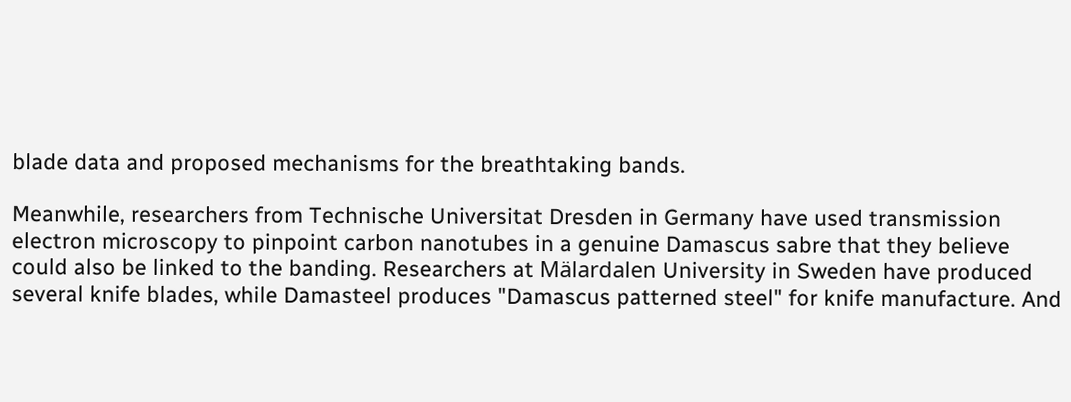blade data and proposed mechanisms for the breathtaking bands.

Meanwhile, researchers from Technische Universitat Dresden in Germany have used transmission electron microscopy to pinpoint carbon nanotubes in a genuine Damascus sabre that they believe could also be linked to the banding. Researchers at Mälardalen University in Sweden have produced several knife blades, while Damasteel produces "Damascus patterned steel" for knife manufacture. And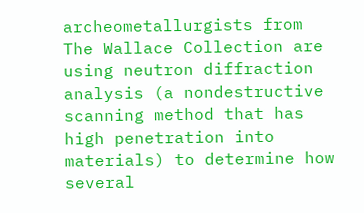archeometallurgists from The Wallace Collection are using neutron diffraction analysis (a nondestructive scanning method that has high penetration into materials) to determine how several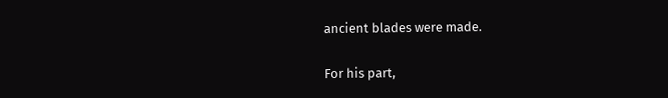ancient blades were made.

For his part,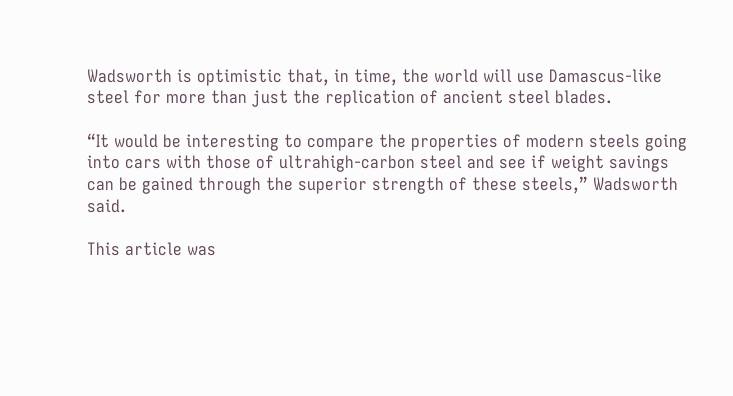Wadsworth is optimistic that, in time, the world will use Damascus-like steel for more than just the replication of ancient steel blades.

“It would be interesting to compare the properties of modern steels going into cars with those of ultrahigh-carbon steel and see if weight savings can be gained through the superior strength of these steels,” Wadsworth said.

This article was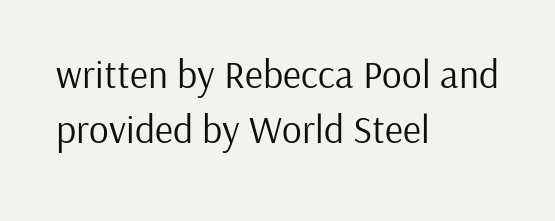written by Rebecca Pool and provided by World Steel